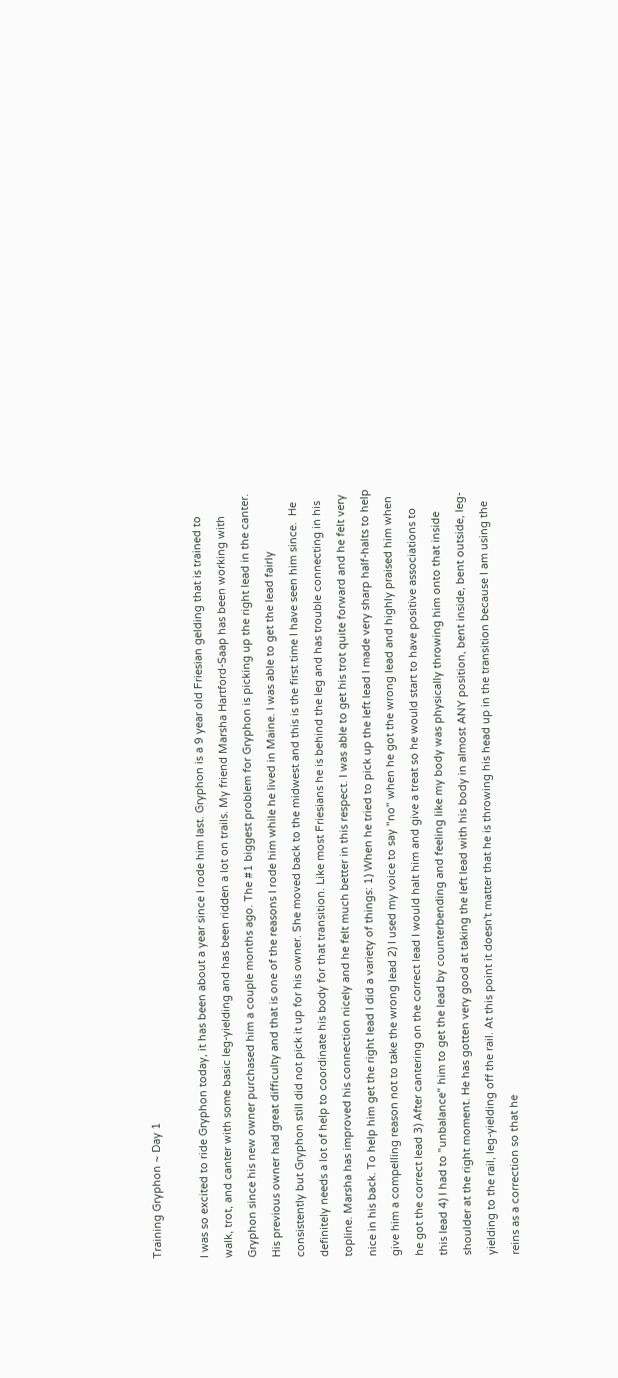Training Gryphon ~ Day 1

I was so excited to ride Gryphon today, it has been about a year since I rode him last. Gryphon is a 9 year old Friesian gelding that is trained to walk, trot, and canter with some basic leg-yielding and has been ridden a lot on trails. My friend Marsha Hartford-Saap has been working with Gryphon since his new owner purchased him a couple months ago. The #1 biggest problem for Gryphon is picking up the right lead in the canter. His previous owner had great difficulty and that is one of the reasons I rode him while he lived in Maine. I was able to get the lead fairly consistently but Gryphon still did not pick it up for his owner. She moved back to the midwest and this is the first time I have seen him since.  He definitely needs a lot of help to coordinate his body for that transition. Like most Friesians he is behind the leg and has trouble connecting in his topline. Marsha has improved his connection nicely and he felt much better in this respect. I was able to get his trot quite forward and he felt very nice in his back. To help him get the right lead I did a variety of things: 1) When he tried to pick up the left lead I made very sharp half-halts to help give him a compelling reason not to take the wrong lead 2) I used my voice to say "no" when he got the wrong lead and highly praised him when he got the correct lead 3) After cantering on the correct lead I would halt him and give a treat so he would start to have positive associations to this lead 4) I had to "unbalance" him to get the lead by counterbending and feeling like my body was physically throwing him onto that inside shoulder at the right moment. He has gotten very good at taking the left lead with his body in almost ANY position, bent inside, bent outside, leg-yielding to the rail, leg-yielding off the rail. At this point it doesn't matter that he is throwing his head up in the transition because I am using the reins as a correction so that he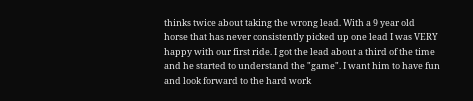thinks twice about taking the wrong lead. With a 9 year old horse that has never consistently picked up one lead I was VERY happy with our first ride. I got the lead about a third of the time and he started to understand the "game". I want him to have fun and look forward to the hard work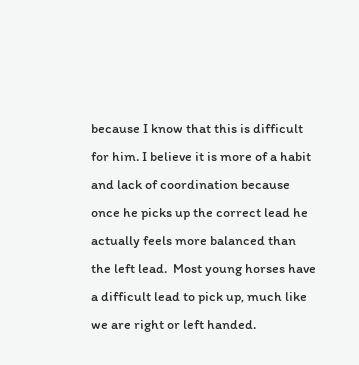because I know that this is difficult for him. I believe it is more of a habit and lack of coordination because once he picks up the correct lead he actually feels more balanced than the left lead.  Most young horses have a difficult lead to pick up, much like we are right or left handed.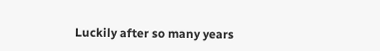Luckily after so many years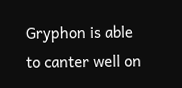Gryphon is able to canter well on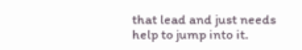that lead and just needs help to jump into it.